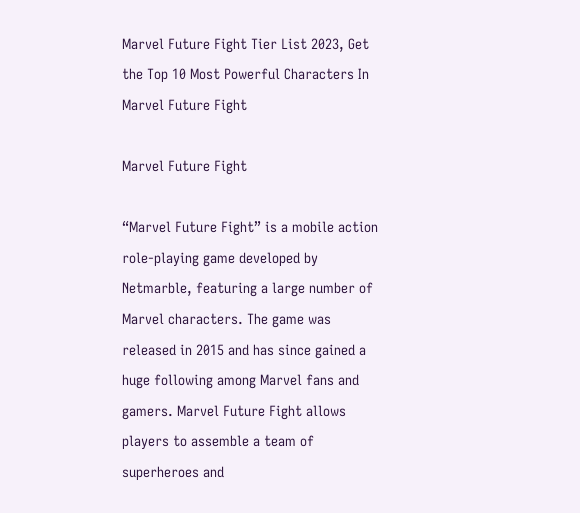Marvel Future Fight Tier List 2023, Get the Top 10 Most Powerful Characters In Marvel Future Fight

Marvel Future Fight

“Marvel Future Fight” is a mobile action role-playing game developed by Netmarble, featuring a large number of Marvel characters. The game was released in 2015 and has since gained a huge following among Marvel fans and gamers. Marvel Future Fight allows players to assemble a team of superheroes and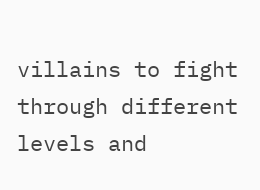villains to fight through different levels and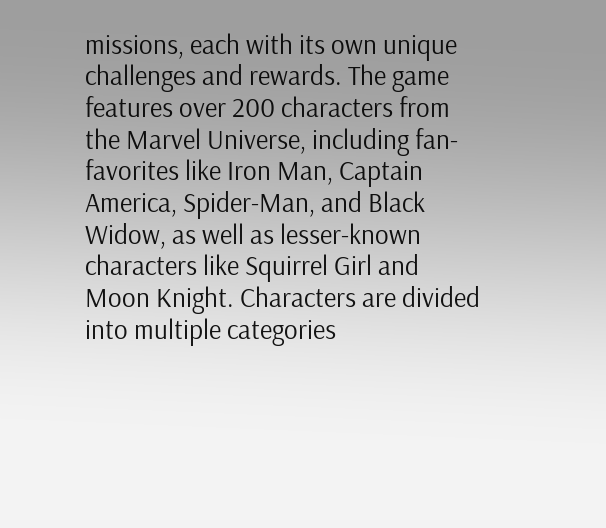missions, each with its own unique challenges and rewards. The game features over 200 characters from the Marvel Universe, including fan-favorites like Iron Man, Captain America, Spider-Man, and Black Widow, as well as lesser-known characters like Squirrel Girl and Moon Knight. Characters are divided into multiple categories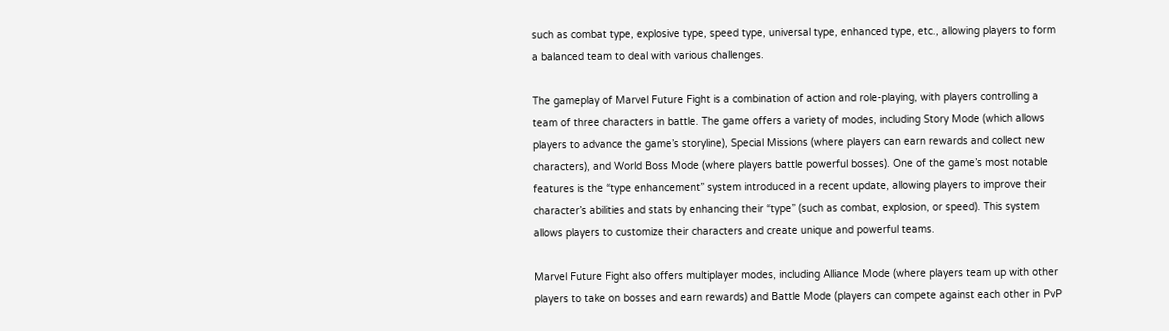such as combat type, explosive type, speed type, universal type, enhanced type, etc., allowing players to form a balanced team to deal with various challenges.

The gameplay of Marvel Future Fight is a combination of action and role-playing, with players controlling a team of three characters in battle. The game offers a variety of modes, including Story Mode (which allows players to advance the game’s storyline), Special Missions (where players can earn rewards and collect new characters), and World Boss Mode (where players battle powerful bosses). One of the game’s most notable features is the “type enhancement” system introduced in a recent update, allowing players to improve their character’s abilities and stats by enhancing their “type” (such as combat, explosion, or speed). This system allows players to customize their characters and create unique and powerful teams.

Marvel Future Fight also offers multiplayer modes, including Alliance Mode (where players team up with other players to take on bosses and earn rewards) and Battle Mode (players can compete against each other in PvP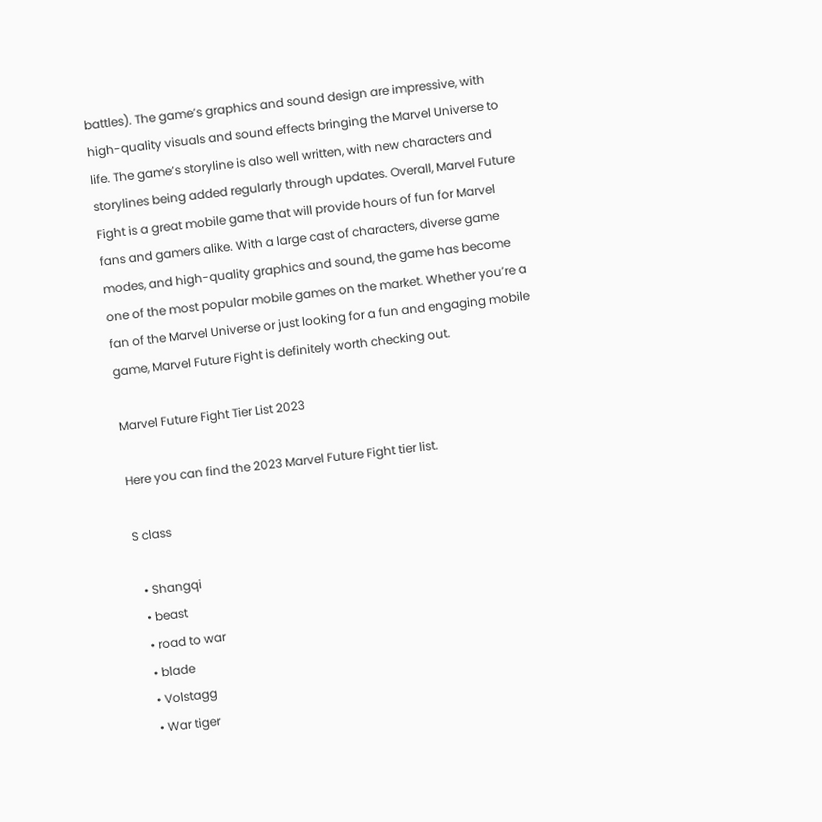battles). The game’s graphics and sound design are impressive, with high-quality visuals and sound effects bringing the Marvel Universe to life. The game’s storyline is also well written, with new characters and storylines being added regularly through updates. Overall, Marvel Future Fight is a great mobile game that will provide hours of fun for Marvel fans and gamers alike. With a large cast of characters, diverse game modes, and high-quality graphics and sound, the game has become one of the most popular mobile games on the market. Whether you’re a fan of the Marvel Universe or just looking for a fun and engaging mobile game, Marvel Future Fight is definitely worth checking out.

Marvel Future Fight Tier List 2023

Here you can find the 2023 Marvel Future Fight tier list.

S class

  • Shangqi
  • beast
  • road to war
  • blade
  • Volstagg
  • War tiger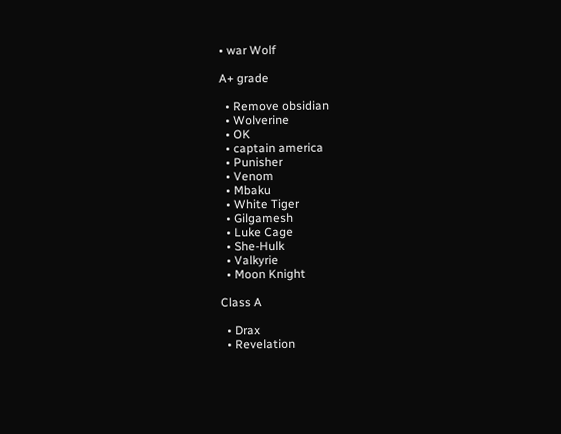• war Wolf

A+ grade

  • Remove obsidian
  • Wolverine
  • OK
  • captain america
  • Punisher
  • Venom
  • Mbaku
  • White Tiger
  • Gilgamesh
  • Luke Cage
  • She-Hulk
  • Valkyrie
  • Moon Knight

Class A

  • Drax
  • Revelation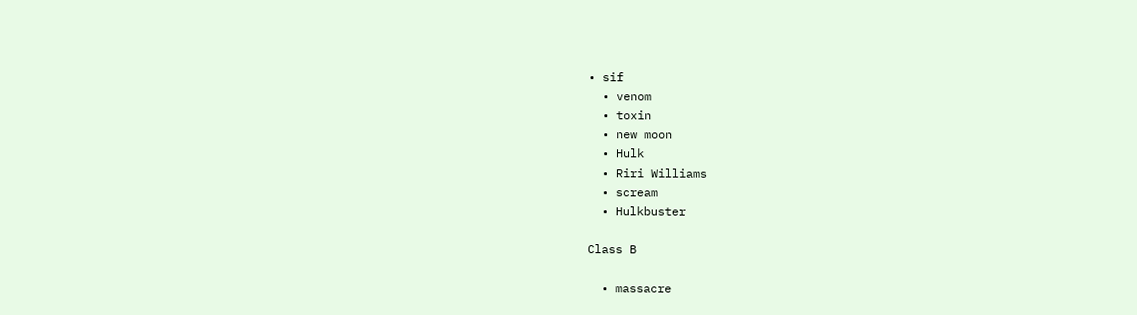• sif
  • venom
  • toxin
  • new moon
  • Hulk
  • Riri Williams
  • scream
  • Hulkbuster

Class B

  • massacre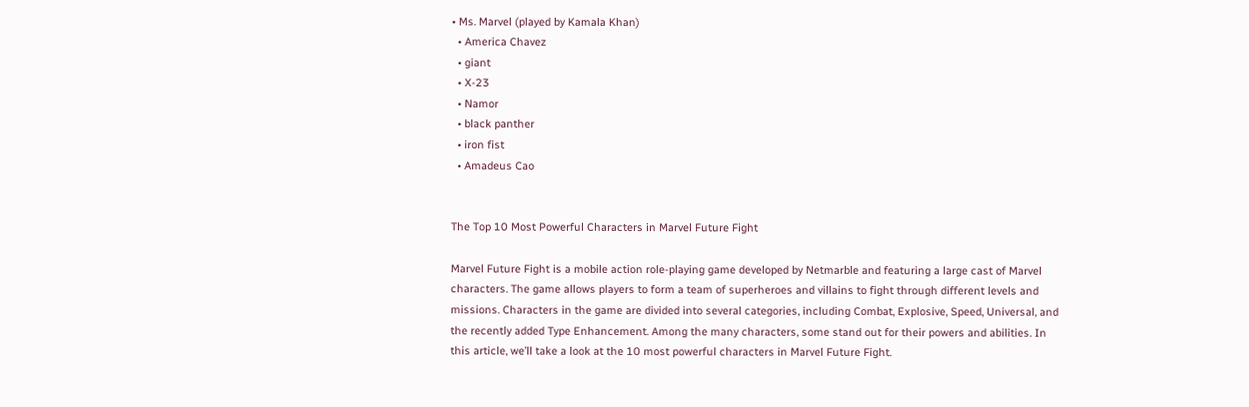• Ms. Marvel (played by Kamala Khan)
  • America Chavez
  • giant
  • X-23
  • Namor
  • black panther
  • iron fist
  • Amadeus Cao


The Top 10 Most Powerful Characters in Marvel Future Fight

Marvel Future Fight is a mobile action role-playing game developed by Netmarble and featuring a large cast of Marvel characters. The game allows players to form a team of superheroes and villains to fight through different levels and missions. Characters in the game are divided into several categories, including Combat, Explosive, Speed, Universal, and the recently added Type Enhancement. Among the many characters, some stand out for their powers and abilities. In this article, we’ll take a look at the 10 most powerful characters in Marvel Future Fight.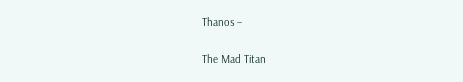Thanos –

The Mad Titan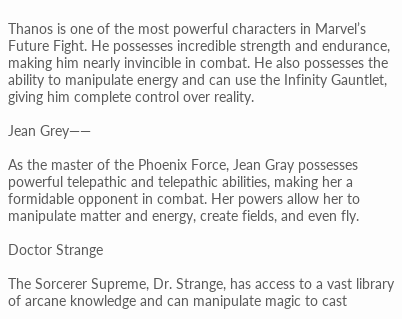Thanos is one of the most powerful characters in Marvel’s Future Fight. He possesses incredible strength and endurance, making him nearly invincible in combat. He also possesses the ability to manipulate energy and can use the Infinity Gauntlet, giving him complete control over reality.

Jean Grey——

As the master of the Phoenix Force, Jean Gray possesses powerful telepathic and telepathic abilities, making her a formidable opponent in combat. Her powers allow her to manipulate matter and energy, create fields, and even fly.

Doctor Strange

The Sorcerer Supreme, Dr. Strange, has access to a vast library of arcane knowledge and can manipulate magic to cast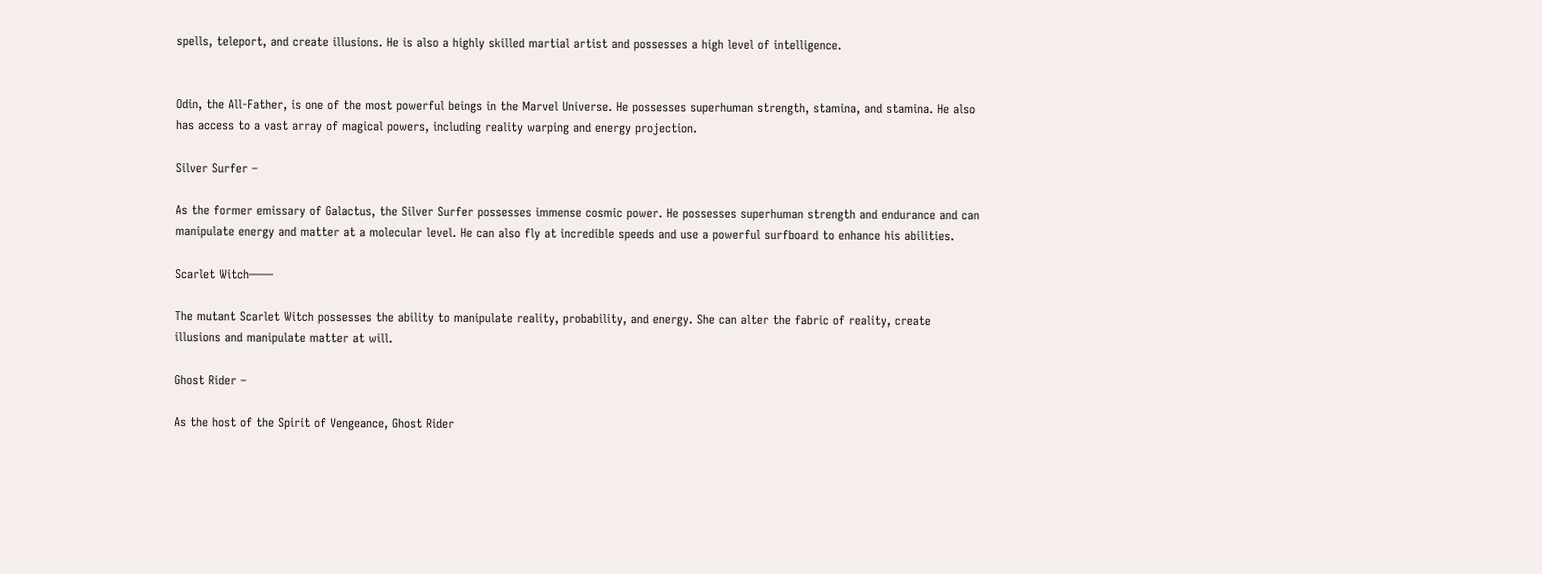spells, teleport, and create illusions. He is also a highly skilled martial artist and possesses a high level of intelligence.


Odin, the All-Father, is one of the most powerful beings in the Marvel Universe. He possesses superhuman strength, stamina, and stamina. He also has access to a vast array of magical powers, including reality warping and energy projection.

Silver Surfer –

As the former emissary of Galactus, the Silver Surfer possesses immense cosmic power. He possesses superhuman strength and endurance and can manipulate energy and matter at a molecular level. He can also fly at incredible speeds and use a powerful surfboard to enhance his abilities.

Scarlet Witch——

The mutant Scarlet Witch possesses the ability to manipulate reality, probability, and energy. She can alter the fabric of reality, create illusions and manipulate matter at will.

Ghost Rider –

As the host of the Spirit of Vengeance, Ghost Rider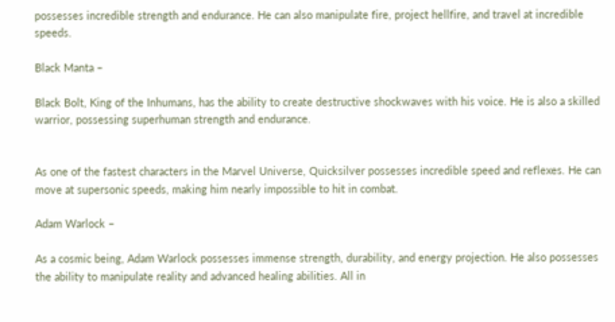possesses incredible strength and endurance. He can also manipulate fire, project hellfire, and travel at incredible speeds.

Black Manta –

Black Bolt, King of the Inhumans, has the ability to create destructive shockwaves with his voice. He is also a skilled warrior, possessing superhuman strength and endurance.


As one of the fastest characters in the Marvel Universe, Quicksilver possesses incredible speed and reflexes. He can move at supersonic speeds, making him nearly impossible to hit in combat.

Adam Warlock –

As a cosmic being, Adam Warlock possesses immense strength, durability, and energy projection. He also possesses the ability to manipulate reality and advanced healing abilities. All in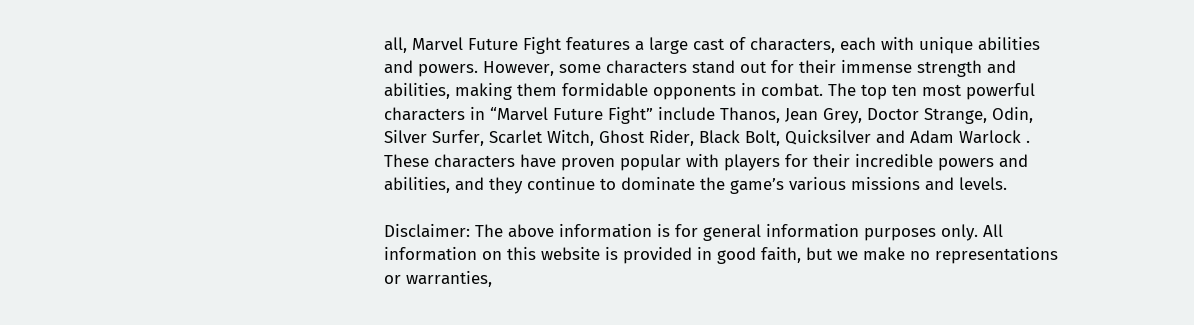all, Marvel Future Fight features a large cast of characters, each with unique abilities and powers. However, some characters stand out for their immense strength and abilities, making them formidable opponents in combat. The top ten most powerful characters in “Marvel Future Fight” include Thanos, Jean Grey, Doctor Strange, Odin, Silver Surfer, Scarlet Witch, Ghost Rider, Black Bolt, Quicksilver and Adam Warlock . These characters have proven popular with players for their incredible powers and abilities, and they continue to dominate the game’s various missions and levels.

Disclaimer: The above information is for general information purposes only. All information on this website is provided in good faith, but we make no representations or warranties,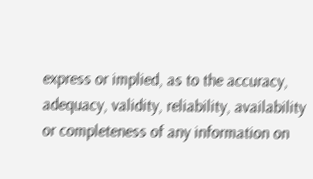express or implied, as to the accuracy, adequacy, validity, reliability, availability or completeness of any information on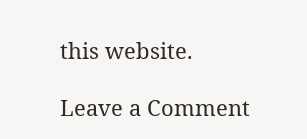this website.

Leave a Comment